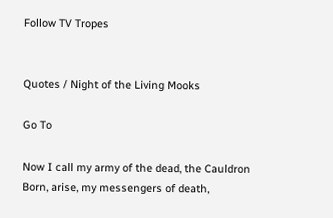Follow TV Tropes


Quotes / Night of the Living Mooks

Go To

Now I call my army of the dead, the Cauldron Born, arise, my messengers of death,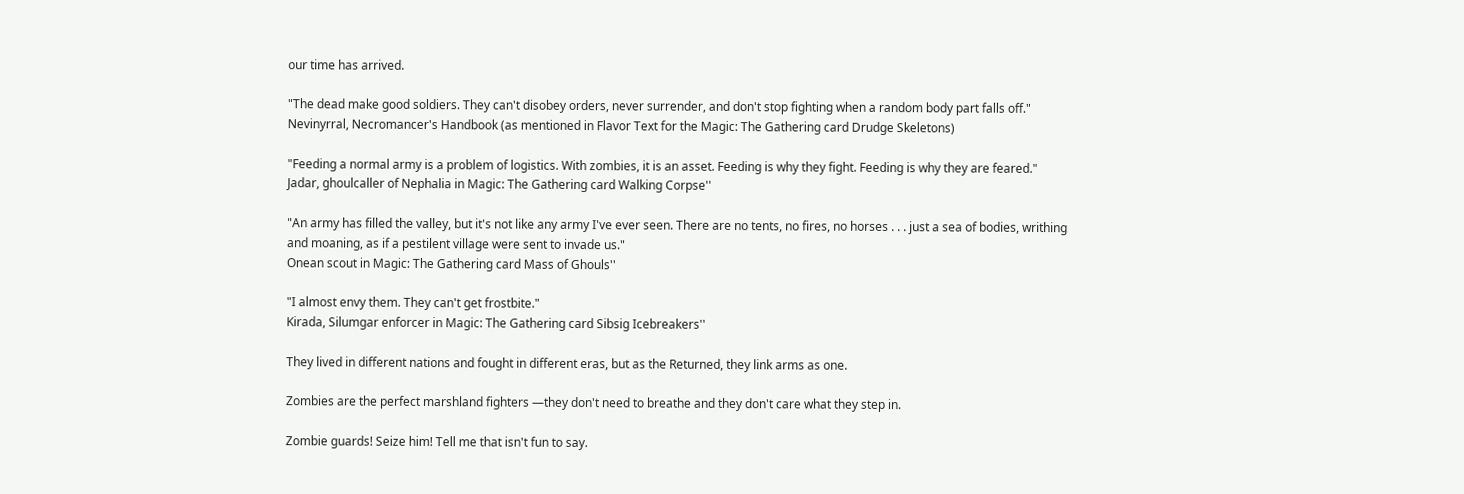our time has arrived.

"The dead make good soldiers. They can't disobey orders, never surrender, and don't stop fighting when a random body part falls off."
Nevinyrral, Necromancer's Handbook (as mentioned in Flavor Text for the Magic: The Gathering card Drudge Skeletons)

"Feeding a normal army is a problem of logistics. With zombies, it is an asset. Feeding is why they fight. Feeding is why they are feared."
Jadar, ghoulcaller of Nephalia in Magic: The Gathering card Walking Corpse''

"An army has filled the valley, but it's not like any army I've ever seen. There are no tents, no fires, no horses . . . just a sea of bodies, writhing and moaning, as if a pestilent village were sent to invade us."
Onean scout in Magic: The Gathering card Mass of Ghouls''

"I almost envy them. They can't get frostbite."
Kirada, Silumgar enforcer in Magic: The Gathering card Sibsig Icebreakers''

They lived in different nations and fought in different eras, but as the Returned, they link arms as one.

Zombies are the perfect marshland fighters —they don't need to breathe and they don't care what they step in.

Zombie guards! Seize him! Tell me that isn't fun to say.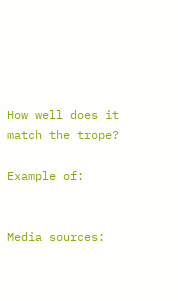How well does it match the trope?

Example of:


Media sources: